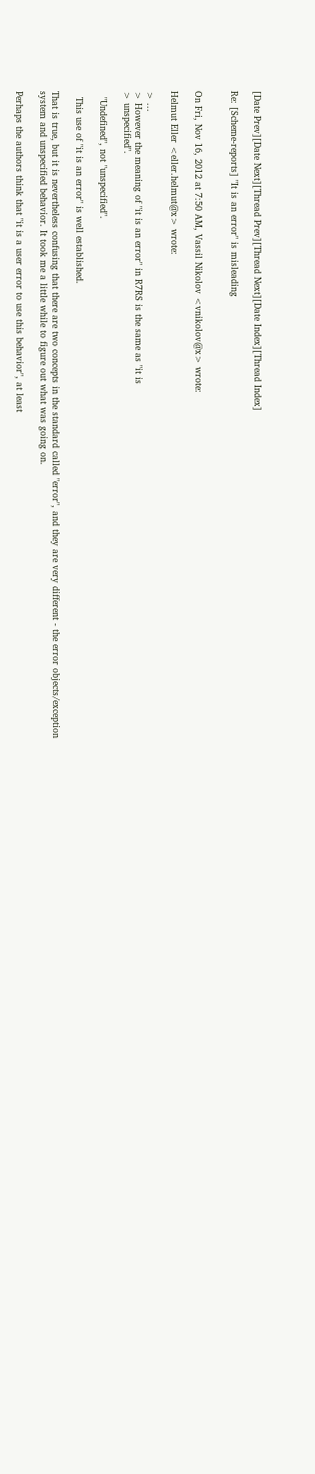[Date Prev][Date Next][Thread Prev][Thread Next][Date Index][Thread Index]

Re: [Scheme-reports] "It is an error" is misleading


On Fri, Nov 16, 2012 at 7:50 AM, Vassil Nikolov <vnikolov@x> wrote:

Helmut Eller <eller.helmut@x> wrote:

> ...
> However the meaning of "it is an error" in R7RS is the same as "it is
> unspecified".

  "Undefined", not "unspecified".

  This use of "it is an error" is well established.

That is true, but it is nevertheless confusing that there are two concepts in the standard called "error", and they are very different - the error objects/exception system and unspecified behavior. It took me a little while to figure out what was going on.

Perhaps the authors think that "it is a user error to use this behavior", at least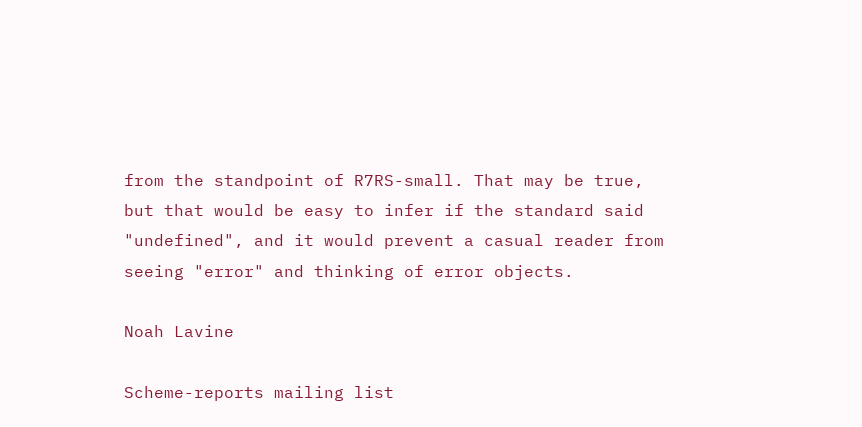from the standpoint of R7RS-small. That may be true, but that would be easy to infer if the standard said "undefined", and it would prevent a casual reader from seeing "error" and thinking of error objects.

Noah Lavine

Scheme-reports mailing list